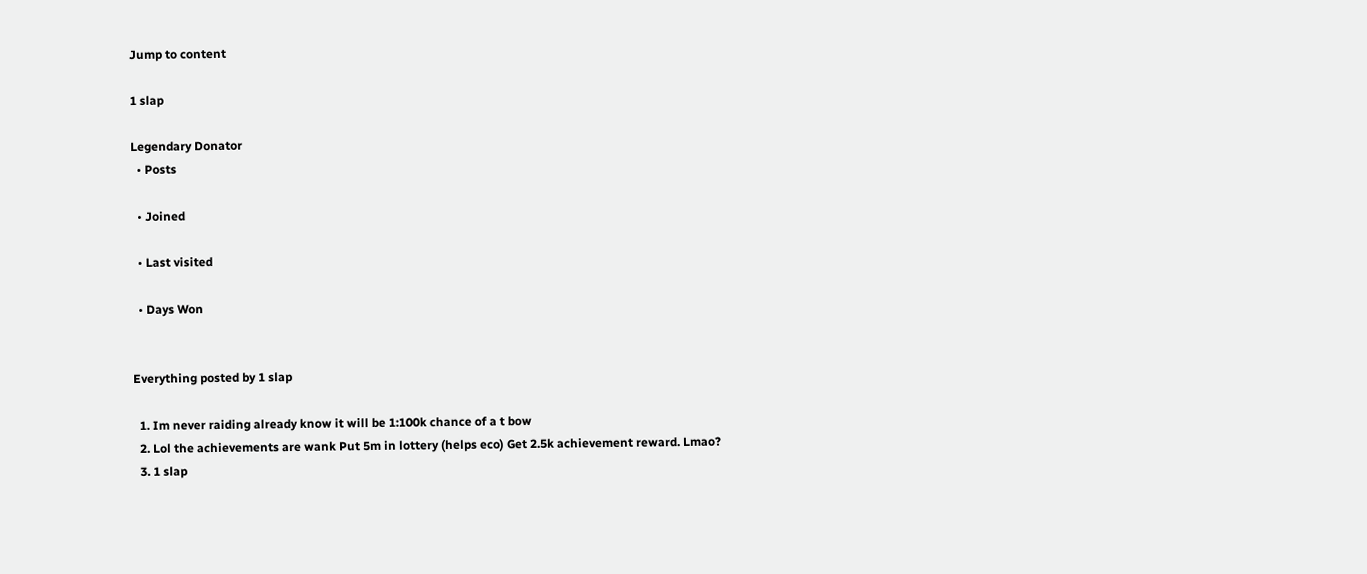Jump to content

1 slap

Legendary Donator
  • Posts

  • Joined

  • Last visited

  • Days Won


Everything posted by 1 slap

  1. Im never raiding already know it will be 1:100k chance of a t bow
  2. Lol the achievements are wank Put 5m in lottery (helps eco) Get 2.5k achievement reward. Lmao?
  3. 1 slap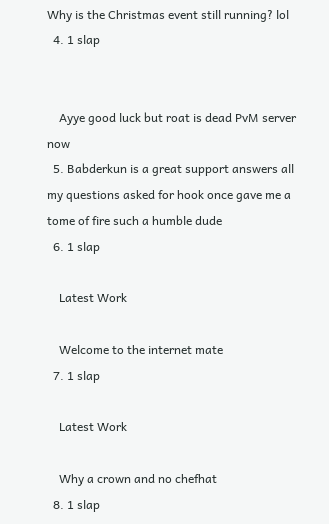Why is the Christmas event still running? lol
  4. 1 slap


    Ayye good luck but roat is dead PvM server now
  5. Babderkun is a great support answers all my questions asked for hook once gave me a tome of fire such a humble dude
  6. 1 slap

    Latest Work

    Welcome to the internet mate
  7. 1 slap

    Latest Work

    Why a crown and no chefhat
  8. 1 slap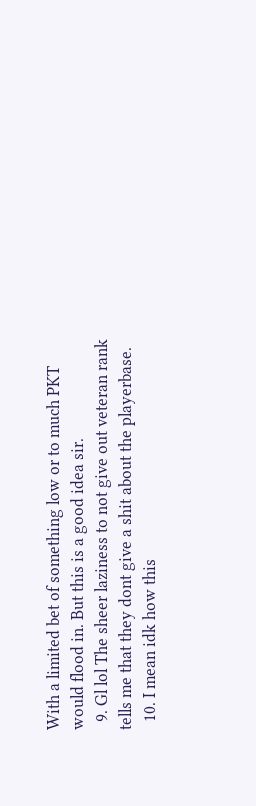With a limited bet of something low or to much PKT would flood in. But this is a good idea sir.
  9. Gl lol The sheer laziness to not give out veteran rank tells me that they dont give a shit about the playerbase.
  10. I mean idk how this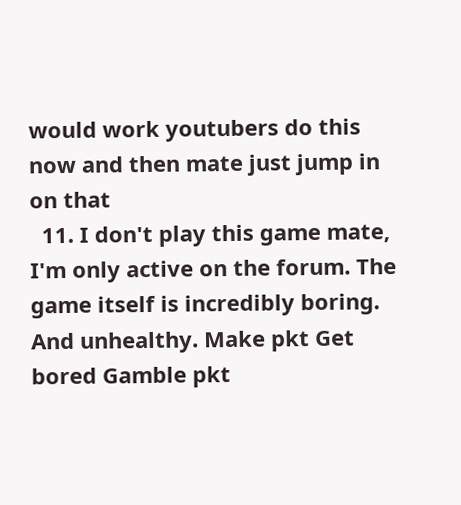would work youtubers do this now and then mate just jump in on that
  11. I don't play this game mate, I'm only active on the forum. The game itself is incredibly boring. And unhealthy. Make pkt Get bored Gamble pkt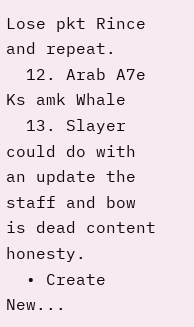Lose pkt Rince and repeat.
  12. Arab A7e Ks amk Whale
  13. Slayer could do with an update the staff and bow is dead content honesty.
  • Create New...